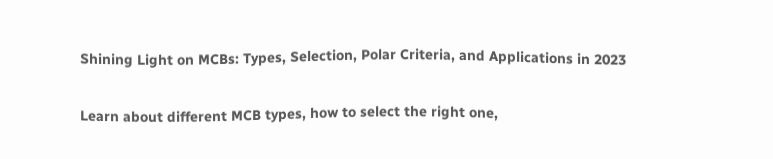Shining Light on MCBs: Types, Selection, Polar Criteria, and Applications in 2023

Learn about different MCB types, how to select the right one,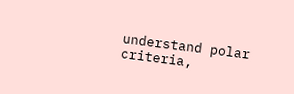understand polar criteria,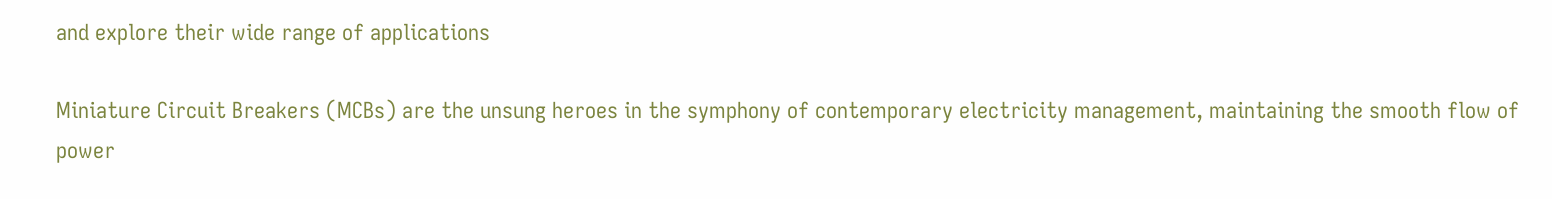and explore their wide range of applications

Miniature Circuit Breakers (MCBs) are the unsung heroes in the symphony of contemporary electricity management, maintaining the smooth flow of power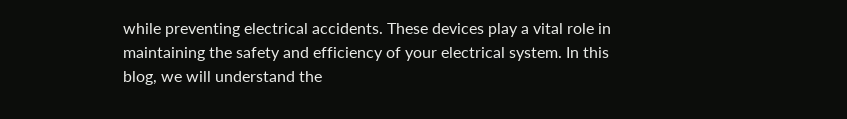while preventing electrical accidents. These devices play a vital role in maintaining the safety and efficiency of your electrical system. In this blog, we will understand the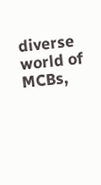diverse world of MCBs,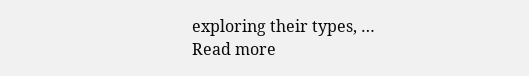exploring their types, … Read more